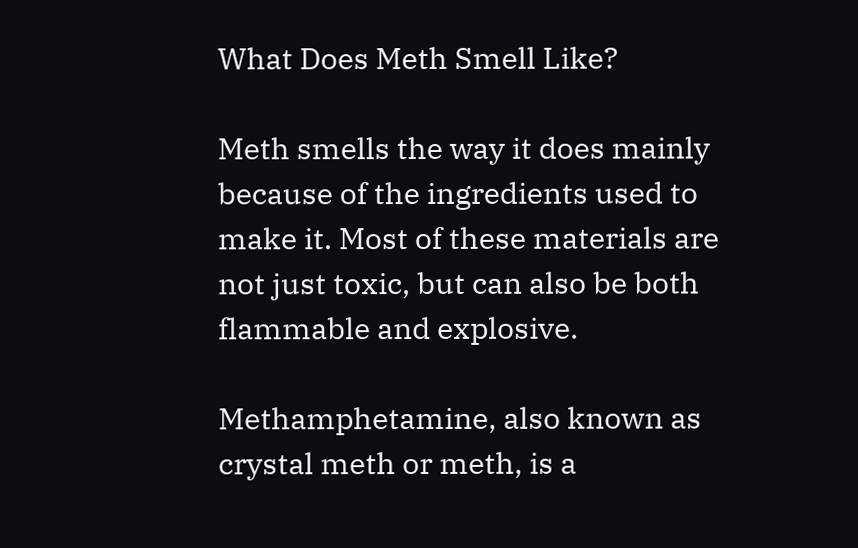What Does Meth Smell Like?

Meth smells the way it does mainly because of the ingredients used to make it. Most of these materials are not just toxic, but can also be both flammable and explosive.

Methamphetamine, also known as crystal meth or meth, is a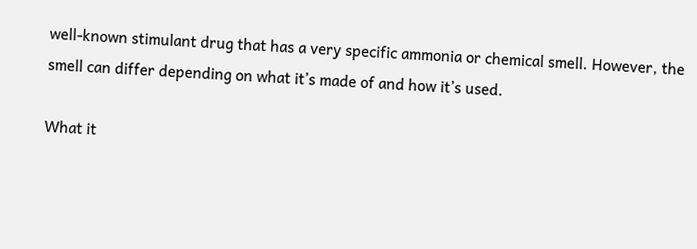well-known stimulant drug that has a very specific ammonia or chemical smell. However, the smell can differ depending on what it’s made of and how it’s used.

What it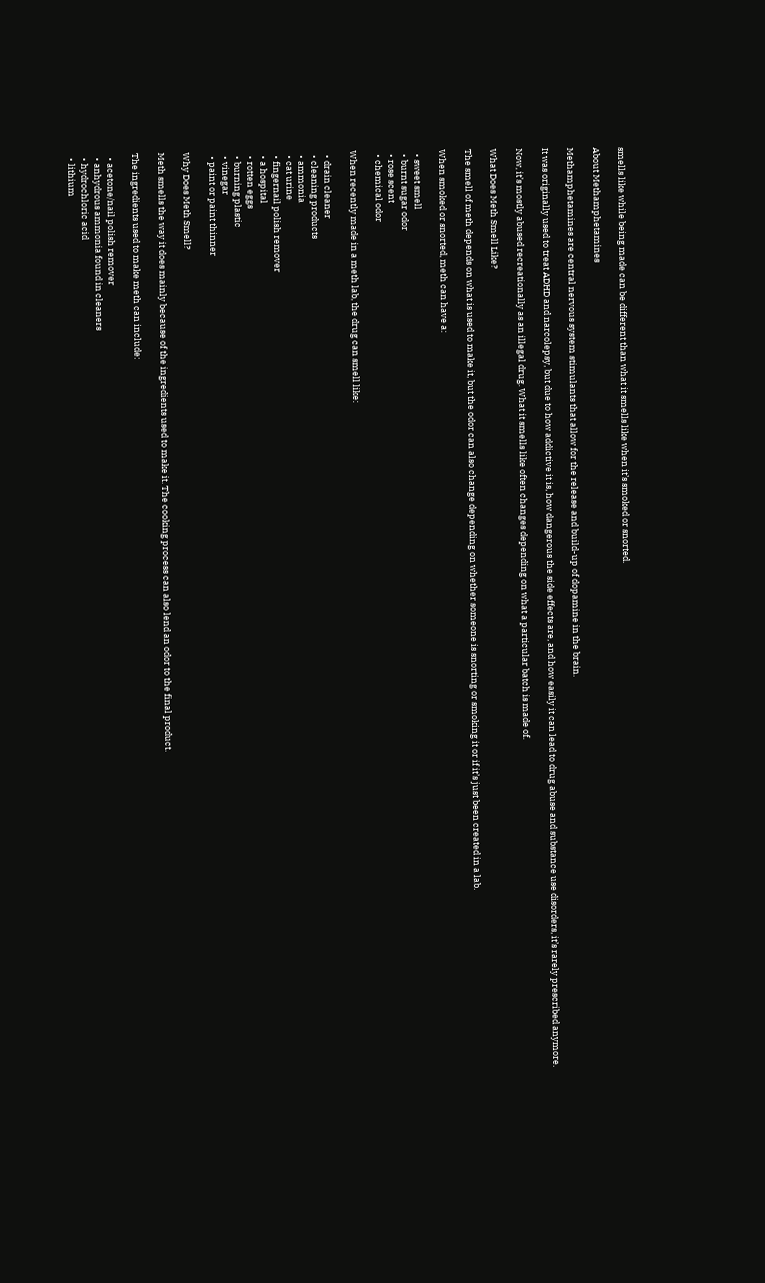smells like while being made can be different than what it smells like when it’s smoked or snorted.

About Methamphetamines

Methamphetamines are central nervous system stimulants that allow for the release and build-up of dopamine in the brain.

It was originally used to treat ADHD and narcolepsy, but due to how addictive it is, how dangerous the side effects are, and how easily it can lead to drug abuse and substance use disorders, it’s rarely prescribed anymore.

Now, it’s mostly abused recreationally as an illegal drug. What it smells like often changes depending on what a particular batch is made of.

What Does Meth Smell Like?

The smell of meth depends on what is used to make it, but the odor can also change depending on whether someone is snorting or smoking it or if it’s just been created in a lab.

When smoked or snorted, meth can have a:

  • sweet smell
  • burnt sugar odor
  • rose scent
  • chemical odor

When recently made in a meth lab, the drug can smell like:

  • drain cleaner
  • cleaning products
  • ammonia
  • cat urine
  • fingernail polish remover
  • a hospital
  • rotten eggs
  • burning plastic
  • vinegar
  • paint or paint thinner

Why Does Meth Smell?

Meth smells the way it does mainly because of the ingredients used to make it. The cooking process can also lend an odor to the final product.

The ingredients used to make meth can include:

  • acetone/nail polish remover
  • anhydrous ammonia found in cleaners
  • hydrochloric acid
  • lithium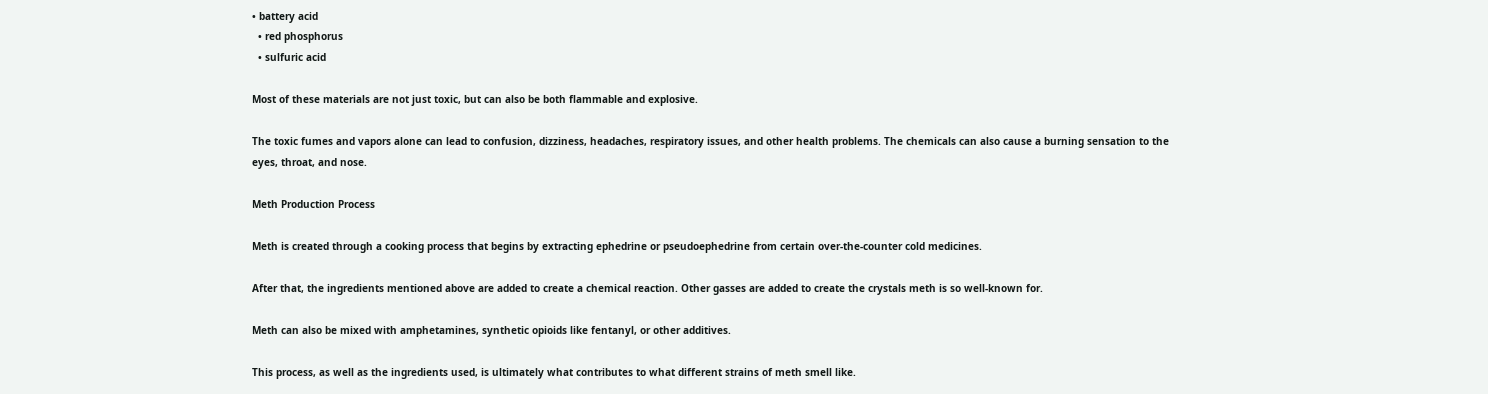• battery acid
  • red phosphorus
  • sulfuric acid

Most of these materials are not just toxic, but can also be both flammable and explosive.

The toxic fumes and vapors alone can lead to confusion, dizziness, headaches, respiratory issues, and other health problems. The chemicals can also cause a burning sensation to the eyes, throat, and nose.

Meth Production Process

Meth is created through a cooking process that begins by extracting ephedrine or pseudoephedrine from certain over-the-counter cold medicines.

After that, the ingredients mentioned above are added to create a chemical reaction. Other gasses are added to create the crystals meth is so well-known for.

Meth can also be mixed with amphetamines, synthetic opioids like fentanyl, or other additives.

This process, as well as the ingredients used, is ultimately what contributes to what different strains of meth smell like.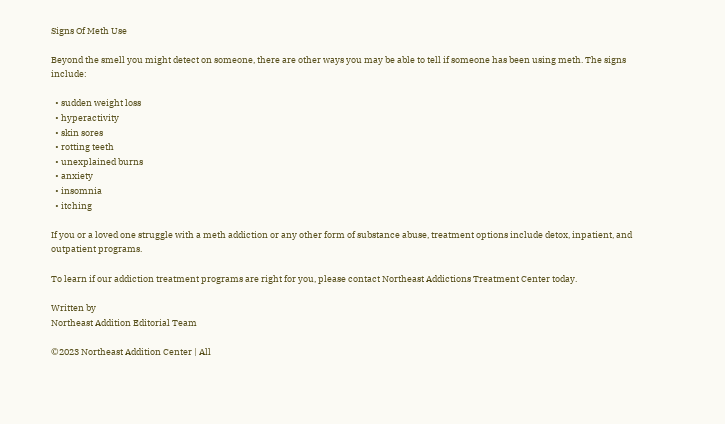Signs Of Meth Use

Beyond the smell you might detect on someone, there are other ways you may be able to tell if someone has been using meth. The signs include:

  • sudden weight loss
  • hyperactivity
  • skin sores
  • rotting teeth
  • unexplained burns
  • anxiety
  • insomnia
  • itching

If you or a loved one struggle with a meth addiction or any other form of substance abuse, treatment options include detox, inpatient, and outpatient programs.

To learn if our addiction treatment programs are right for you, please contact Northeast Addictions Treatment Center today.

Written by
Northeast Addition Editorial Team

©2023 Northeast Addition Center | All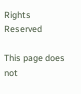Rights Reserved

This page does not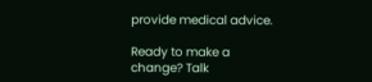provide medical advice.

Ready to make a change? Talk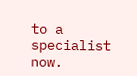to a specialist now.